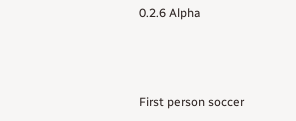0.2.6 Alpha



First person soccer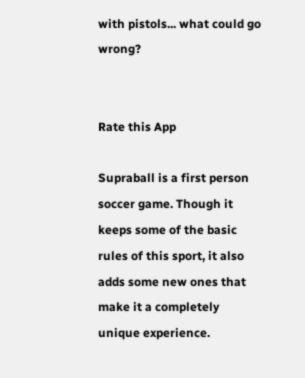with pistols... what could go wrong?


Rate this App

Supraball is a first person soccer game. Though it keeps some of the basic rules of this sport, it also adds some new ones that make it a completely unique experience.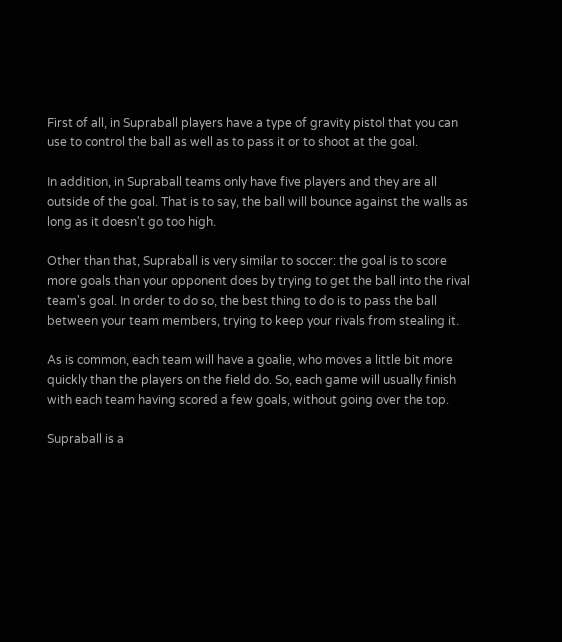First of all, in Supraball players have a type of gravity pistol that you can use to control the ball as well as to pass it or to shoot at the goal.

In addition, in Supraball teams only have five players and they are all outside of the goal. That is to say, the ball will bounce against the walls as long as it doesn't go too high.

Other than that, Supraball is very similar to soccer: the goal is to score more goals than your opponent does by trying to get the ball into the rival team's goal. In order to do so, the best thing to do is to pass the ball between your team members, trying to keep your rivals from stealing it.

As is common, each team will have a goalie, who moves a little bit more quickly than the players on the field do. So, each game will usually finish with each team having scored a few goals, without going over the top.

Supraball is a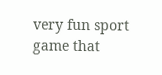very fun sport game that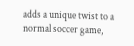adds a unique twist to a normal soccer game,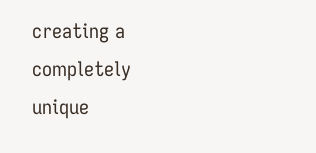creating a completely unique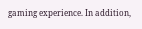gaming experience. In addition,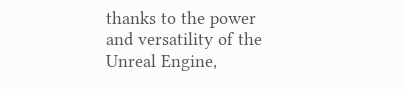thanks to the power and versatility of the Unreal Engine,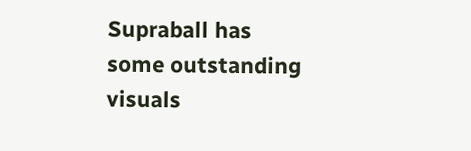Supraball has some outstanding visuals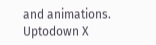and animations.
Uptodown X